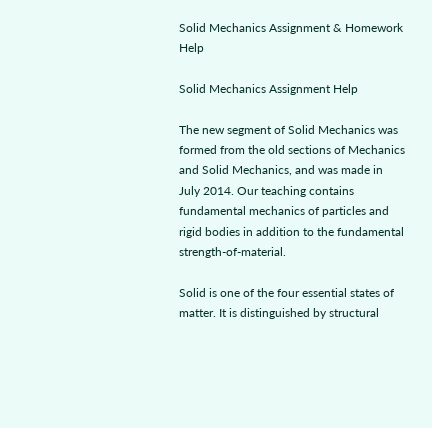Solid Mechanics Assignment & Homework Help

Solid Mechanics Assignment Help

The new segment of Solid Mechanics was formed from the old sections of Mechanics and Solid Mechanics, and was made in July 2014. Our teaching contains fundamental mechanics of particles and rigid bodies in addition to the fundamental strength-of-material.

Solid is one of the four essential states of matter. It is distinguished by structural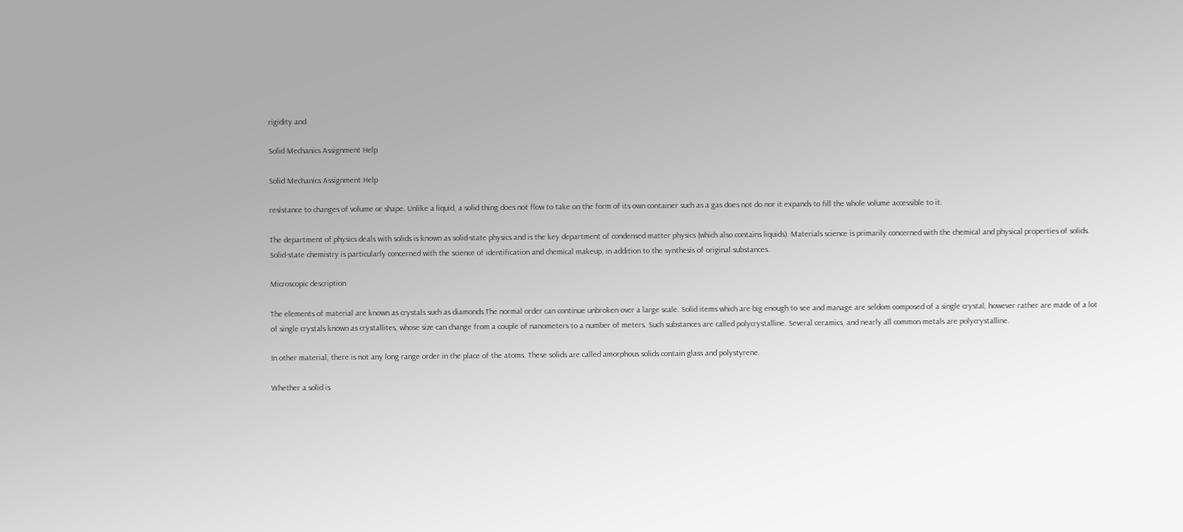rigidity and

Solid Mechanics Assignment Help

Solid Mechanics Assignment Help

resistance to changes of volume or shape. Unlike a liquid, a solid thing does not flow to take on the form of its own container such as a gas does not do nor it expands to fill the whole volume accessible to it.

The department of physics deals with solids is known as solid-state physics and is the key department of condensed matter physics (which also contains liquids). Materials science is primarily concerned with the chemical and physical properties of solids. Solid-state chemistry is particularly concerned with the science of identification and chemical makeup, in addition to the synthesis of original substances.

Microscopic description

The elements of material are known as crystals such as diamonds.The normal order can continue unbroken over a large scale. Solid items which are big enough to see and manage are seldom composed of a single crystal, however rather are made of a lot of single crystals known as crystallites, whose size can change from a couple of nanometers to a number of meters. Such substances are called polycrystalline. Several ceramics, and nearly all common metals are polycrystalline.

In other material, there is not any long range order in the place of the atoms. These solids are called amorphous solids contain glass and polystyrene.

Whether a solid is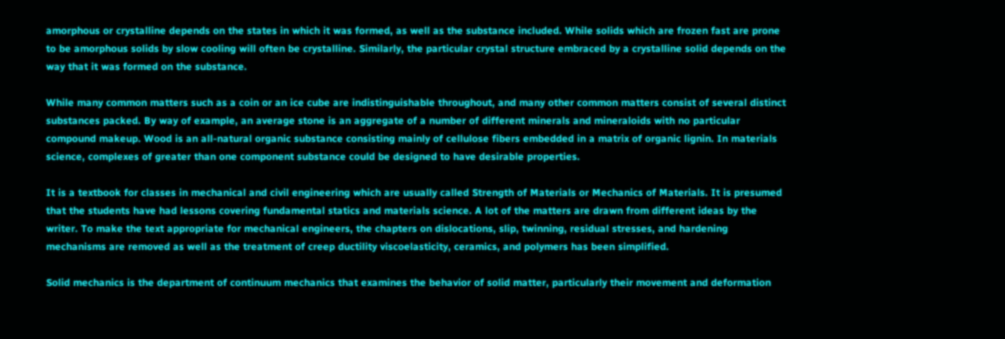amorphous or crystalline depends on the states in which it was formed, as well as the substance included. While solids which are frozen fast are prone to be amorphous solids by slow cooling will often be crystalline. Similarly, the particular crystal structure embraced by a crystalline solid depends on the way that it was formed on the substance.

While many common matters such as a coin or an ice cube are indistinguishable throughout, and many other common matters consist of several distinct substances packed. By way of example, an average stone is an aggregate of a number of different minerals and mineraloids with no particular compound makeup. Wood is an all-natural organic substance consisting mainly of cellulose fibers embedded in a matrix of organic lignin. In materials science, complexes of greater than one component substance could be designed to have desirable properties.

It is a textbook for classes in mechanical and civil engineering which are usually called Strength of Materials or Mechanics of Materials. It is presumed that the students have had lessons covering fundamental statics and materials science. A lot of the matters are drawn from different ideas by the writer. To make the text appropriate for mechanical engineers, the chapters on dislocations, slip, twinning, residual stresses, and hardening mechanisms are removed as well as the treatment of creep ductility viscoelasticity, ceramics, and polymers has been simplified.

Solid mechanics is the department of continuum mechanics that examines the behavior of solid matter, particularly their movement and deformation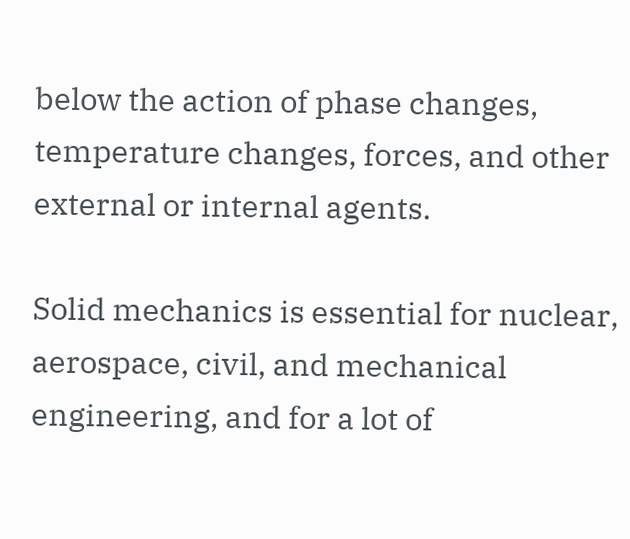below the action of phase changes, temperature changes, forces, and other external or internal agents.

Solid mechanics is essential for nuclear, aerospace, civil, and mechanical engineering, and for a lot of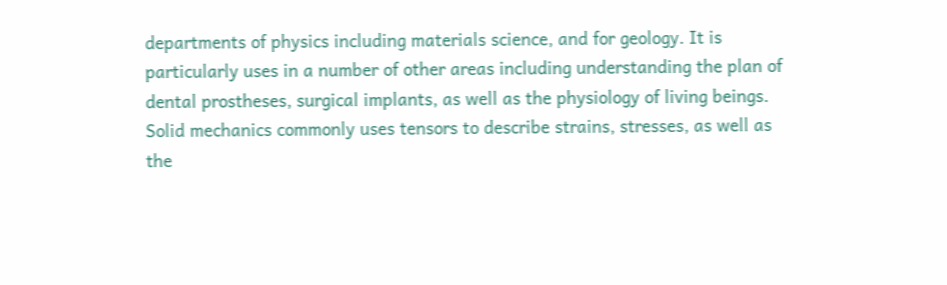departments of physics including materials science, and for geology. It is particularly uses in a number of other areas including understanding the plan of dental prostheses, surgical implants, as well as the physiology of living beings. Solid mechanics commonly uses tensors to describe strains, stresses, as well as the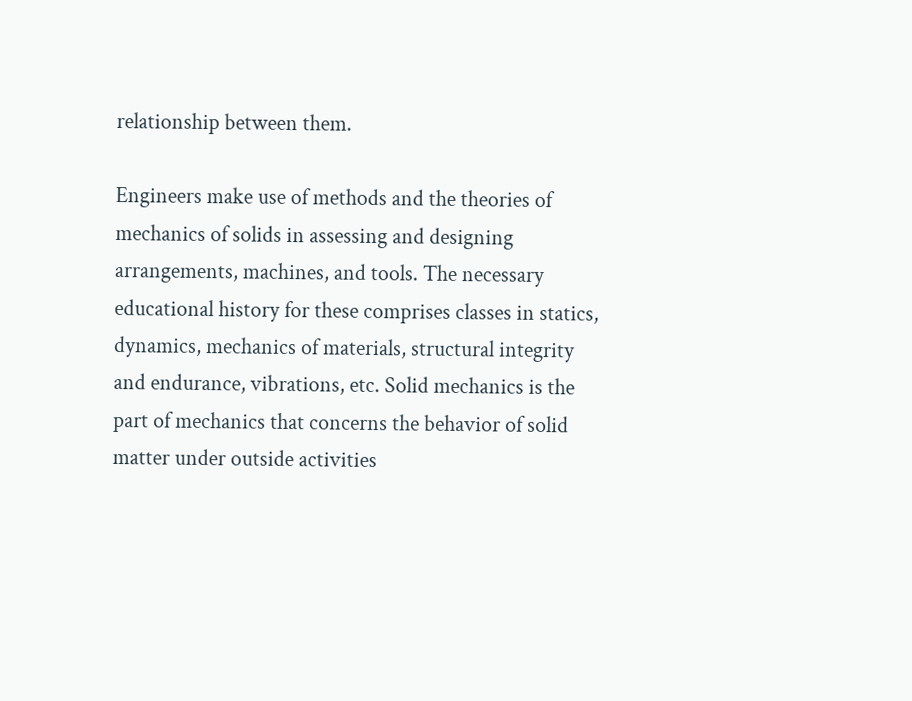relationship between them.

Engineers make use of methods and the theories of mechanics of solids in assessing and designing arrangements, machines, and tools. The necessary educational history for these comprises classes in statics, dynamics, mechanics of materials, structural integrity and endurance, vibrations, etc. Solid mechanics is the part of mechanics that concerns the behavior of solid matter under outside activities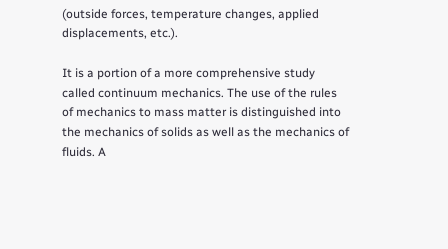(outside forces, temperature changes, applied displacements, etc.).

It is a portion of a more comprehensive study called continuum mechanics. The use of the rules of mechanics to mass matter is distinguished into the mechanics of solids as well as the mechanics of fluids. A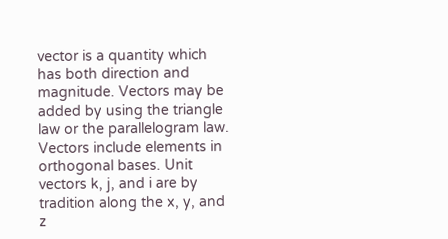vector is a quantity which has both direction and magnitude. Vectors may be added by using the triangle law or the parallelogram law. Vectors include elements in orthogonal bases. Unit vectors k, j, and i are by tradition along the x, y, and z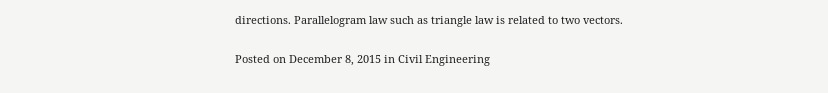directions. Parallelogram law such as triangle law is related to two vectors.

Posted on December 8, 2015 in Civil Engineering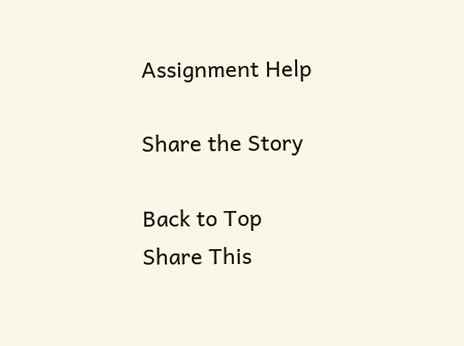Assignment Help

Share the Story

Back to Top
Share This